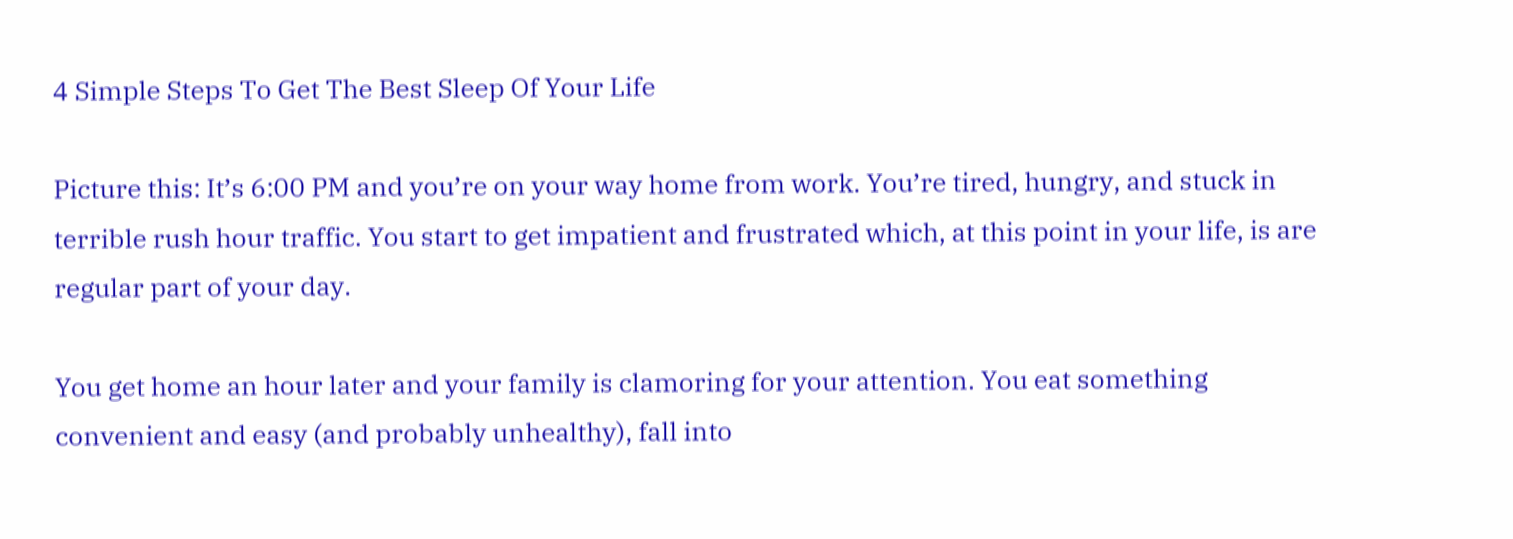4 Simple Steps To Get The Best Sleep Of Your Life

Picture this: It’s 6:00 PM and you’re on your way home from work. You’re tired, hungry, and stuck in terrible rush hour traffic. You start to get impatient and frustrated which, at this point in your life, is are regular part of your day.

You get home an hour later and your family is clamoring for your attention. You eat something convenient and easy (and probably unhealthy), fall into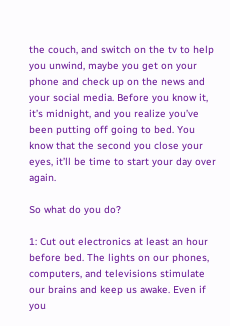the couch, and switch on the tv to help you unwind, maybe you get on your phone and check up on the news and your social media. Before you know it, it’s midnight, and you realize you’ve been putting off going to bed. You know that the second you close your eyes, it’ll be time to start your day over again.

So what do you do?

1: Cut out electronics at least an hour before bed. The lights on our phones, computers, and televisions stimulate our brains and keep us awake. Even if you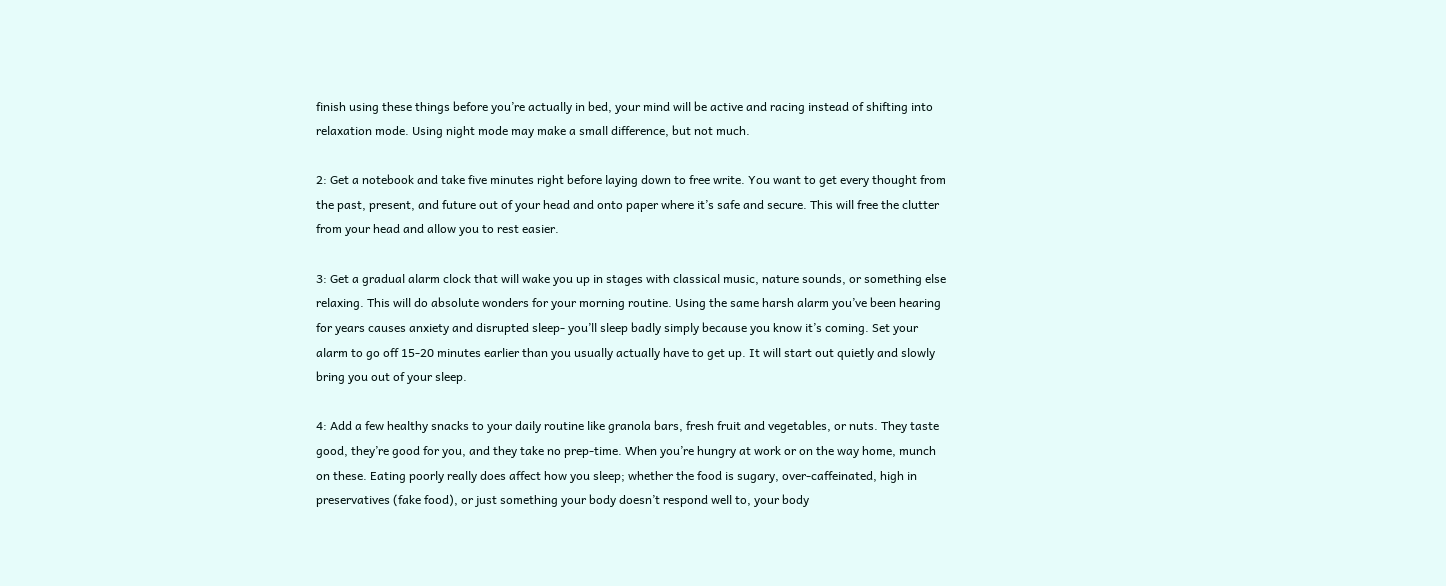finish using these things before you’re actually in bed, your mind will be active and racing instead of shifting into relaxation mode. Using night mode may make a small difference, but not much.

2: Get a notebook and take five minutes right before laying down to free write. You want to get every thought from the past, present, and future out of your head and onto paper where it’s safe and secure. This will free the clutter from your head and allow you to rest easier.

3: Get a gradual alarm clock that will wake you up in stages with classical music, nature sounds, or something else relaxing. This will do absolute wonders for your morning routine. Using the same harsh alarm you’ve been hearing for years causes anxiety and disrupted sleep- you’ll sleep badly simply because you know it’s coming. Set your alarm to go off 15-20 minutes earlier than you usually actually have to get up. It will start out quietly and slowly bring you out of your sleep.

4: Add a few healthy snacks to your daily routine like granola bars, fresh fruit and vegetables, or nuts. They taste good, they’re good for you, and they take no prep-time. When you’re hungry at work or on the way home, munch on these. Eating poorly really does affect how you sleep; whether the food is sugary, over-caffeinated, high in preservatives (fake food), or just something your body doesn’t respond well to, your body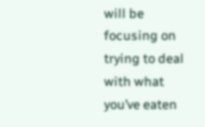will be focusing on trying to deal with what you’ve eaten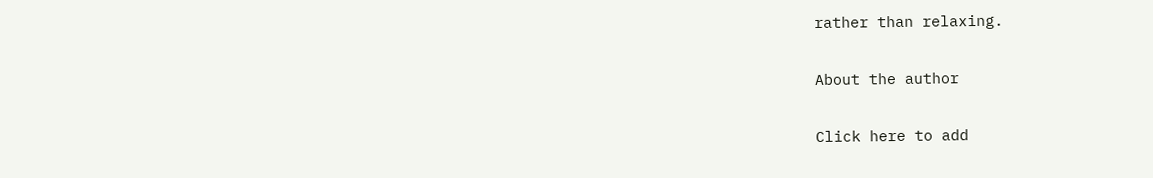rather than relaxing.

About the author

Click here to add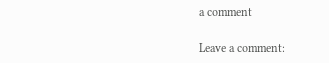a comment

Leave a comment: